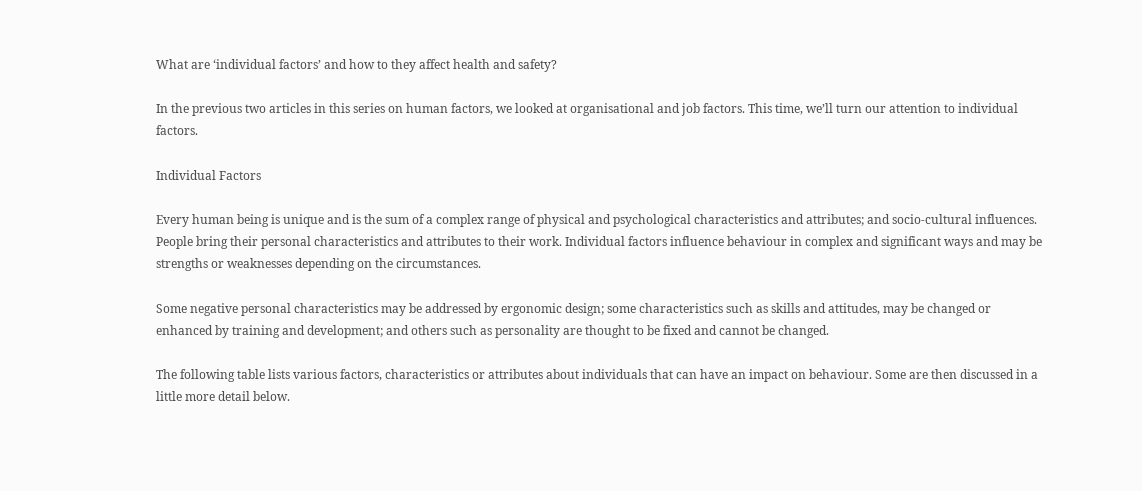What are ‘individual factors’ and how to they affect health and safety?

In the previous two articles in this series on human factors, we looked at organisational and job factors. This time, we’ll turn our attention to individual factors.

Individual Factors

Every human being is unique and is the sum of a complex range of physical and psychological characteristics and attributes; and socio-cultural influences. People bring their personal characteristics and attributes to their work. Individual factors influence behaviour in complex and significant ways and may be strengths or weaknesses depending on the circumstances.

Some negative personal characteristics may be addressed by ergonomic design; some characteristics such as skills and attitudes, may be changed or enhanced by training and development; and others such as personality are thought to be fixed and cannot be changed.

The following table lists various factors, characteristics or attributes about individuals that can have an impact on behaviour. Some are then discussed in a little more detail below.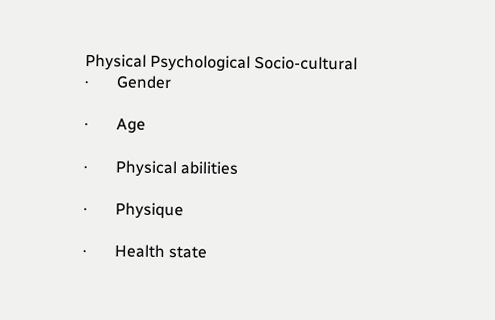Physical Psychological Socio-cultural
·       Gender

·       Age

·       Physical abilities

·       Physique

·       Health state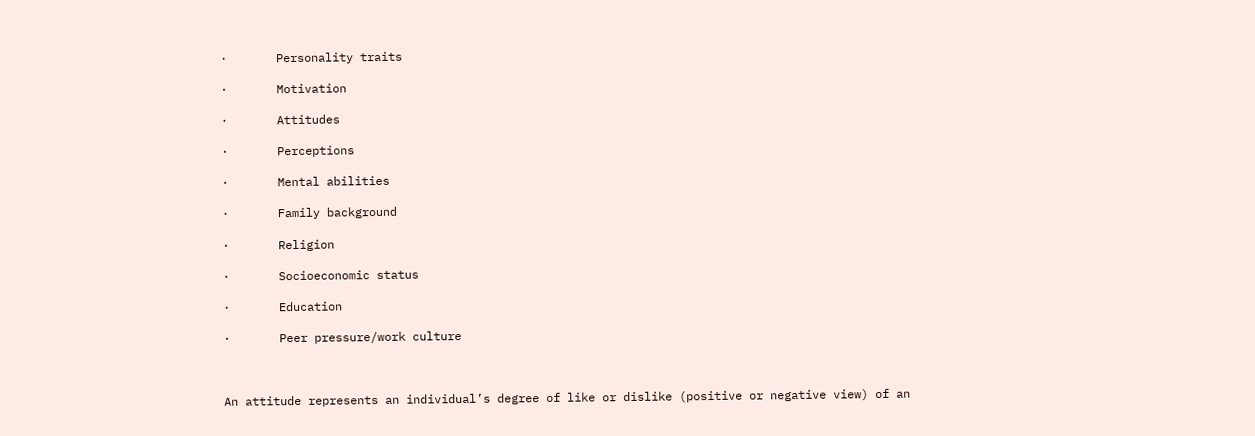·       Personality traits

·       Motivation

·       Attitudes

·       Perceptions

·       Mental abilities

·       Family background

·       Religion

·       Socioeconomic status

·       Education

·       Peer pressure/work culture



An attitude represents an individual’s degree of like or dislike (positive or negative view) of an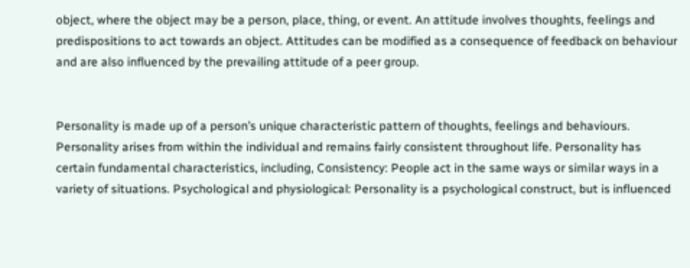object, where the object may be a person, place, thing, or event. An attitude involves thoughts, feelings and predispositions to act towards an object. Attitudes can be modified as a consequence of feedback on behaviour and are also influenced by the prevailing attitude of a peer group.


Personality is made up of a person’s unique characteristic pattern of thoughts, feelings and behaviours. Personality arises from within the individual and remains fairly consistent throughout life. Personality has certain fundamental characteristics, including, Consistency: People act in the same ways or similar ways in a variety of situations. Psychological and physiological: Personality is a psychological construct, but is influenced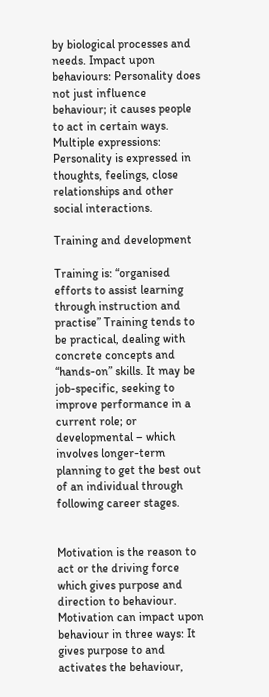by biological processes and needs. Impact upon behaviours: Personality does not just influence behaviour; it causes people to act in certain ways. Multiple expressions: Personality is expressed in thoughts, feelings, close relationships and other social interactions.

Training and development

Training is: “organised efforts to assist learning through instruction and practise” Training tends to be practical, dealing with concrete concepts and “hands-on” skills. It may be job-specific, seeking to improve performance in a current role; or developmental – which involves longer-term planning to get the best out of an individual through following career stages.


Motivation is the reason to act or the driving force which gives purpose and direction to behaviour. Motivation can impact upon behaviour in three ways: It gives purpose to and activates the behaviour,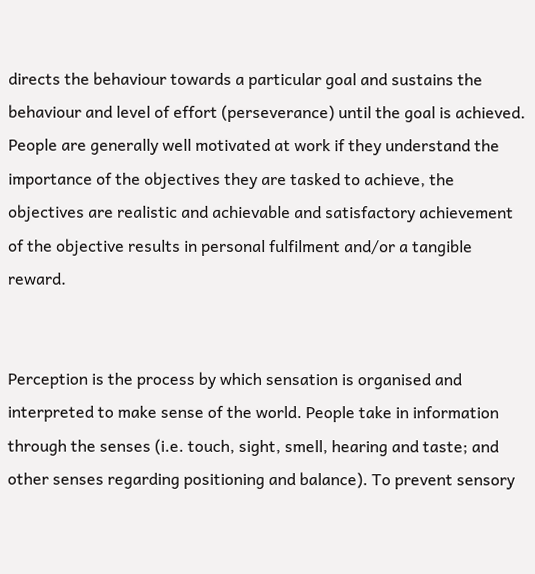directs the behaviour towards a particular goal and sustains the behaviour and level of effort (perseverance) until the goal is achieved. People are generally well motivated at work if they understand the importance of the objectives they are tasked to achieve, the objectives are realistic and achievable and satisfactory achievement of the objective results in personal fulfilment and/or a tangible reward.


Perception is the process by which sensation is organised and interpreted to make sense of the world. People take in information through the senses (i.e. touch, sight, smell, hearing and taste; and other senses regarding positioning and balance). To prevent sensory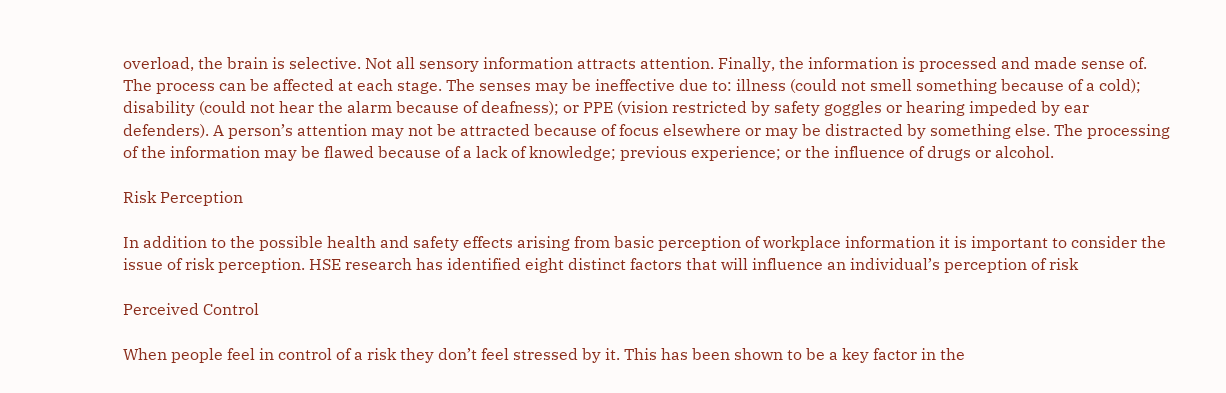overload, the brain is selective. Not all sensory information attracts attention. Finally, the information is processed and made sense of. The process can be affected at each stage. The senses may be ineffective due to: illness (could not smell something because of a cold); disability (could not hear the alarm because of deafness); or PPE (vision restricted by safety goggles or hearing impeded by ear defenders). A person’s attention may not be attracted because of focus elsewhere or may be distracted by something else. The processing of the information may be flawed because of a lack of knowledge; previous experience; or the influence of drugs or alcohol.

Risk Perception

In addition to the possible health and safety effects arising from basic perception of workplace information it is important to consider the issue of risk perception. HSE research has identified eight distinct factors that will influence an individual’s perception of risk

Perceived Control

When people feel in control of a risk they don’t feel stressed by it. This has been shown to be a key factor in the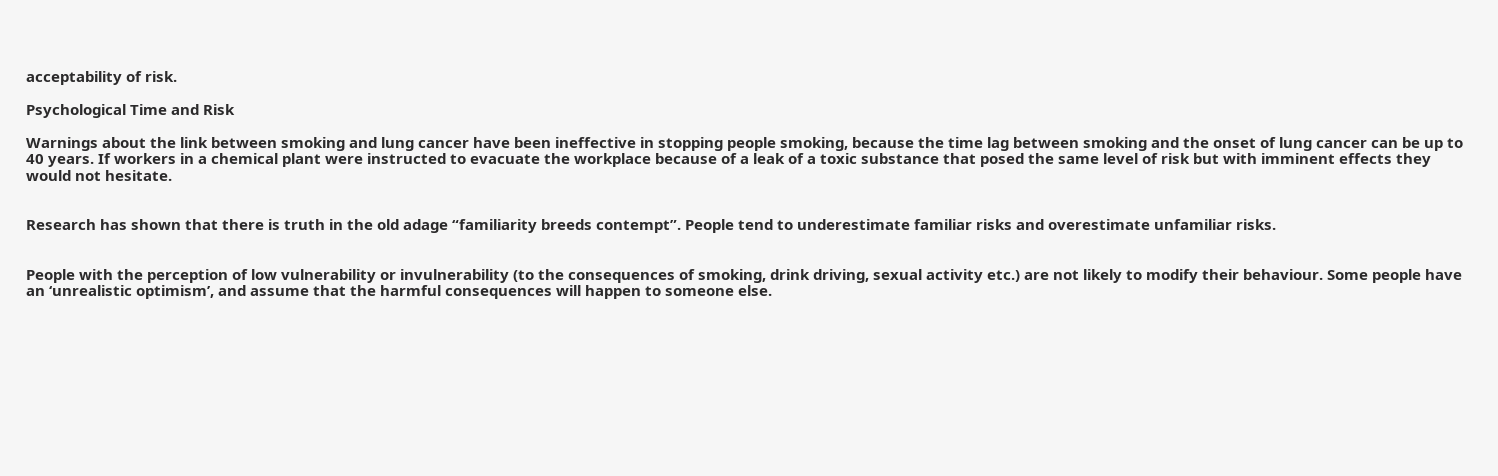acceptability of risk.

Psychological Time and Risk

Warnings about the link between smoking and lung cancer have been ineffective in stopping people smoking, because the time lag between smoking and the onset of lung cancer can be up to 40 years. If workers in a chemical plant were instructed to evacuate the workplace because of a leak of a toxic substance that posed the same level of risk but with imminent effects they would not hesitate.


Research has shown that there is truth in the old adage “familiarity breeds contempt”. People tend to underestimate familiar risks and overestimate unfamiliar risks.


People with the perception of low vulnerability or invulnerability (to the consequences of smoking, drink driving, sexual activity etc.) are not likely to modify their behaviour. Some people have an ‘unrealistic optimism’, and assume that the harmful consequences will happen to someone else.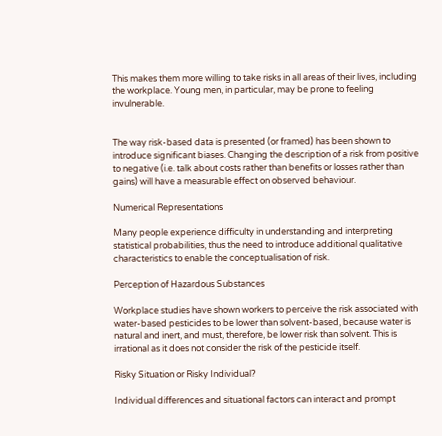This makes them more willing to take risks in all areas of their lives, including the workplace. Young men, in particular, may be prone to feeling invulnerable.


The way risk-based data is presented (or framed) has been shown to introduce significant biases. Changing the description of a risk from positive to negative (i.e. talk about costs rather than benefits or losses rather than gains) will have a measurable effect on observed behaviour.

Numerical Representations

Many people experience difficulty in understanding and interpreting statistical probabilities, thus the need to introduce additional qualitative characteristics to enable the conceptualisation of risk.

Perception of Hazardous Substances

Workplace studies have shown workers to perceive the risk associated with water-based pesticides to be lower than solvent-based, because water is natural and inert, and must, therefore, be lower risk than solvent. This is irrational as it does not consider the risk of the pesticide itself.

Risky Situation or Risky Individual?

Individual differences and situational factors can interact and prompt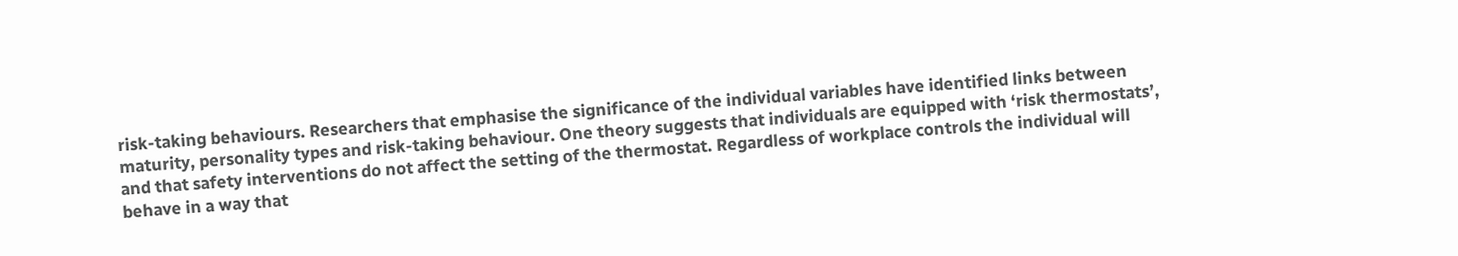risk-taking behaviours. Researchers that emphasise the significance of the individual variables have identified links between maturity, personality types and risk-taking behaviour. One theory suggests that individuals are equipped with ‘risk thermostats’, and that safety interventions do not affect the setting of the thermostat. Regardless of workplace controls the individual will behave in a way that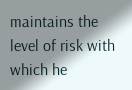maintains the level of risk with which he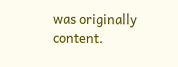was originally content.